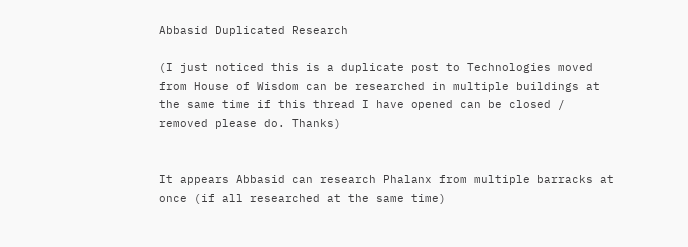Abbasid Duplicated Research

(I just noticed this is a duplicate post to Technologies moved from House of Wisdom can be researched in multiple buildings at the same time if this thread I have opened can be closed / removed please do. Thanks)


It appears Abbasid can research Phalanx from multiple barracks at once (if all researched at the same time)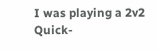I was playing a 2v2 Quick-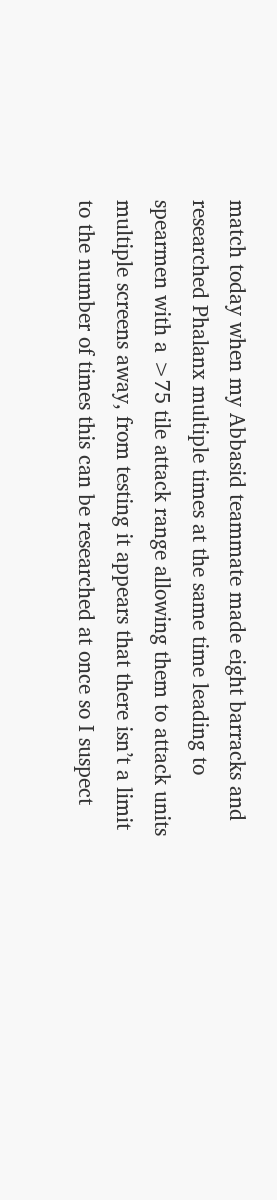match today when my Abbasid teammate made eight barracks and researched Phalanx multiple times at the same time leading to spearmen with a >75 tile attack range allowing them to attack units multiple screens away, from testing it appears that there isn’t a limit to the number of times this can be researched at once so I suspect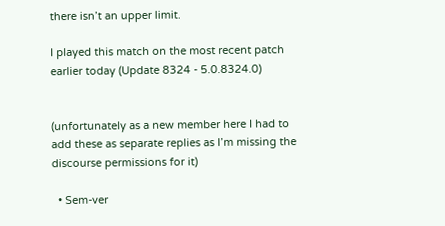there isn’t an upper limit.

I played this match on the most recent patch earlier today (Update 8324 - 5.0.8324.0)


(unfortunately as a new member here I had to add these as separate replies as I’m missing the discourse permissions for it)

  • Sem-ver